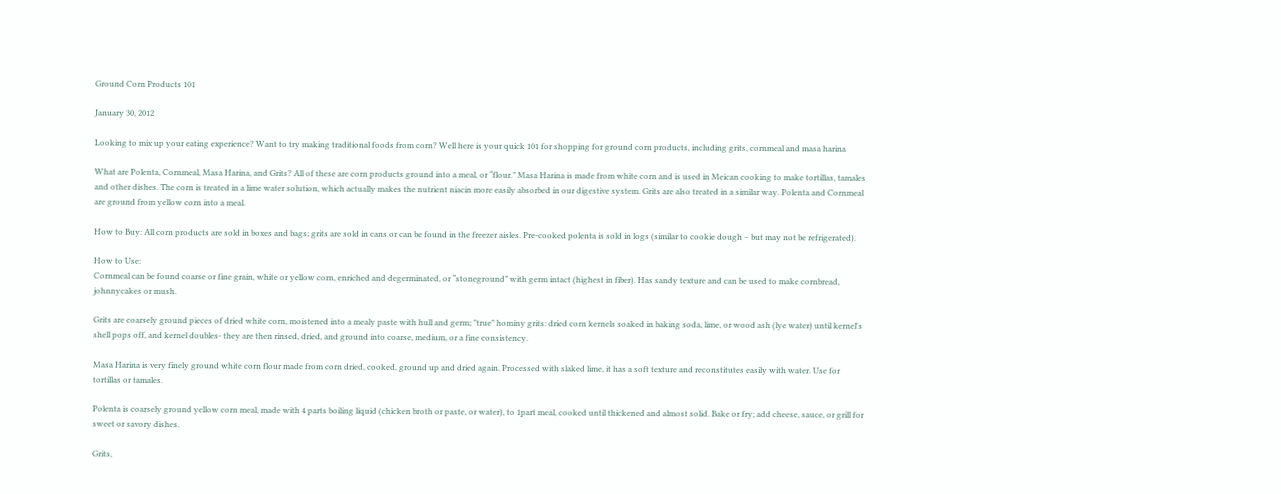Ground Corn Products 101

January 30, 2012

Looking to mix up your eating experience? Want to try making traditional foods from corn? Well here is your quick 101 for shopping for ground corn products, including grits, cornmeal and masa harina

What are Polenta, Cornmeal, Masa Harina, and Grits? All of these are corn products ground into a meal, or “flour.” Masa Harina is made from white corn and is used in Meican cooking to make tortillas, tamales and other dishes. The corn is treated in a lime water solution, which actually makes the nutrient niacin more easily absorbed in our digestive system. Grits are also treated in a similar way. Polenta and Cornmeal are ground from yellow corn into a meal.

How to Buy: All corn products are sold in boxes and bags; grits are sold in cans or can be found in the freezer aisles. Pre-cooked polenta is sold in logs (similar to cookie dough – but may not be refrigerated).

How to Use:
Cornmeal can be found coarse or fine grain, white or yellow corn, enriched and degerminated, or “stoneground” with germ intact (highest in fiber). Has sandy texture and can be used to make cornbread, johnnycakes or mush.

Grits are coarsely ground pieces of dried white corn, moistened into a mealy paste with hull and germ; "true" hominy grits: dried corn kernels soaked in baking soda, lime, or wood ash (lye water) until kernel's shell pops off, and kernel doubles- they are then rinsed, dried, and ground into coarse, medium, or a fine consistency.

Masa Harina is very finely ground white corn flour made from corn dried, cooked, ground up and dried again. Processed with slaked lime, it has a soft texture and reconstitutes easily with water. Use for tortillas or tamales.

Polenta is coarsely ground yellow corn meal, made with 4 parts boiling liquid (chicken broth or paste, or water), to 1part meal, cooked until thickened and almost solid. Bake or fry; add cheese, sauce, or grill for sweet or savory dishes.

Grits,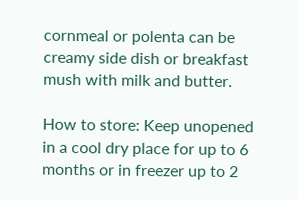cornmeal or polenta can be creamy side dish or breakfast mush with milk and butter.

How to store: Keep unopened in a cool dry place for up to 6 months or in freezer up to 2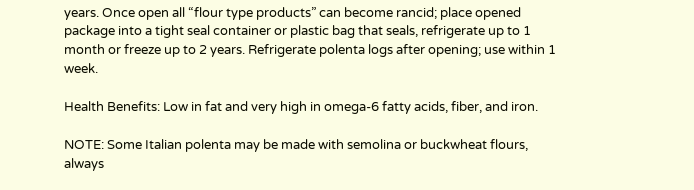years. Once open all “flour type products” can become rancid; place opened package into a tight seal container or plastic bag that seals, refrigerate up to 1 month or freeze up to 2 years. Refrigerate polenta logs after opening; use within 1 week.

Health Benefits: Low in fat and very high in omega-6 fatty acids, fiber, and iron.

NOTE: Some Italian polenta may be made with semolina or buckwheat flours, always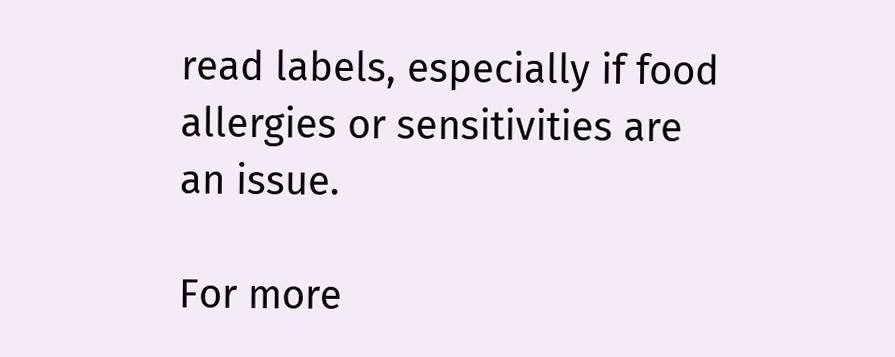read labels, especially if food allergies or sensitivities are an issue.

For more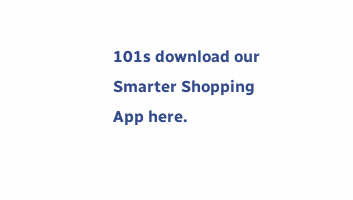101s download our Smarter Shopping App here.